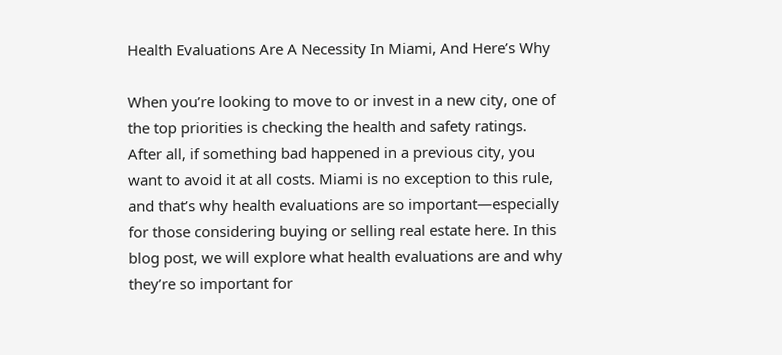Health Evaluations Are A Necessity In Miami, And Here’s Why

When you’re looking to move to or invest in a new city, one of the top priorities is checking the health and safety ratings. After all, if something bad happened in a previous city, you want to avoid it at all costs. Miami is no exception to this rule, and that’s why health evaluations are so important—especially for those considering buying or selling real estate here. In this blog post, we will explore what health evaluations are and why they’re so important for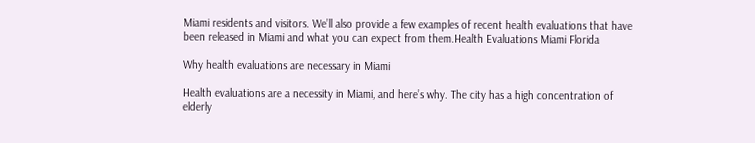Miami residents and visitors. We’ll also provide a few examples of recent health evaluations that have been released in Miami and what you can expect from them.Health Evaluations Miami Florida

Why health evaluations are necessary in Miami

Health evaluations are a necessity in Miami, and here’s why. The city has a high concentration of elderly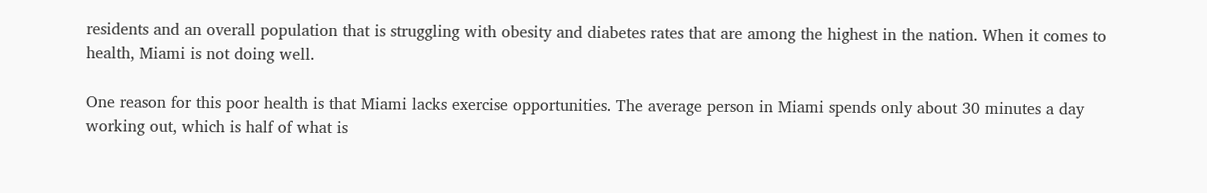residents and an overall population that is struggling with obesity and diabetes rates that are among the highest in the nation. When it comes to health, Miami is not doing well.

One reason for this poor health is that Miami lacks exercise opportunities. The average person in Miami spends only about 30 minutes a day working out, which is half of what is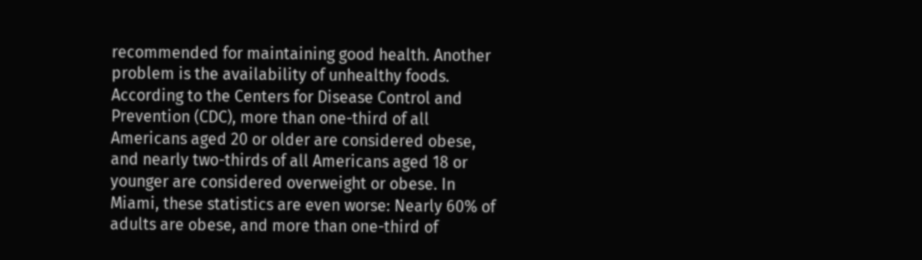recommended for maintaining good health. Another problem is the availability of unhealthy foods. According to the Centers for Disease Control and Prevention (CDC), more than one-third of all Americans aged 20 or older are considered obese, and nearly two-thirds of all Americans aged 18 or younger are considered overweight or obese. In Miami, these statistics are even worse: Nearly 60% of adults are obese, and more than one-third of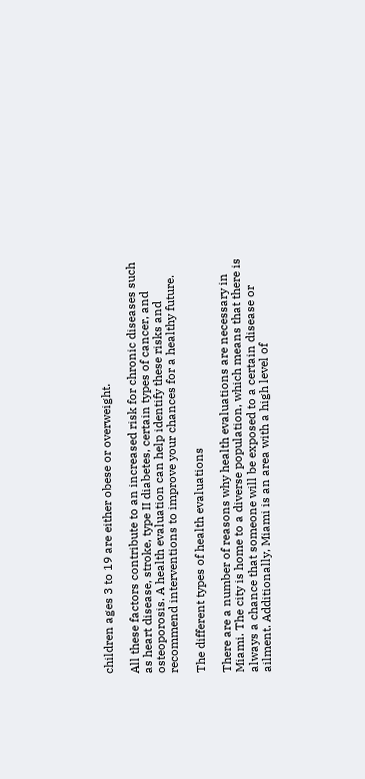children ages 3 to 19 are either obese or overweight.

All these factors contribute to an increased risk for chronic diseases such as heart disease, stroke, type II diabetes, certain types of cancer, and osteoporosis. A health evaluation can help identify these risks and recommend interventions to improve your chances for a healthy future.

The different types of health evaluations

There are a number of reasons why health evaluations are necessary in Miami. The city is home to a diverse population, which means that there is always a chance that someone will be exposed to a certain disease or ailment. Additionally, Miami is an area with a high level of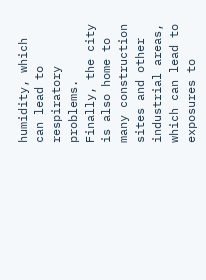humidity, which can lead to respiratory problems. Finally, the city is also home to many construction sites and other industrial areas, which can lead to exposures to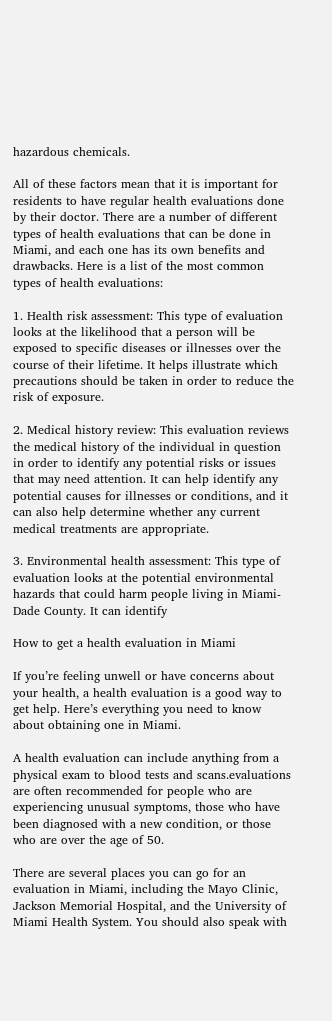hazardous chemicals.

All of these factors mean that it is important for residents to have regular health evaluations done by their doctor. There are a number of different types of health evaluations that can be done in Miami, and each one has its own benefits and drawbacks. Here is a list of the most common types of health evaluations:

1. Health risk assessment: This type of evaluation looks at the likelihood that a person will be exposed to specific diseases or illnesses over the course of their lifetime. It helps illustrate which precautions should be taken in order to reduce the risk of exposure.

2. Medical history review: This evaluation reviews the medical history of the individual in question in order to identify any potential risks or issues that may need attention. It can help identify any potential causes for illnesses or conditions, and it can also help determine whether any current medical treatments are appropriate.

3. Environmental health assessment: This type of evaluation looks at the potential environmental hazards that could harm people living in Miami-Dade County. It can identify

How to get a health evaluation in Miami

If you’re feeling unwell or have concerns about your health, a health evaluation is a good way to get help. Here’s everything you need to know about obtaining one in Miami.

A health evaluation can include anything from a physical exam to blood tests and scans.evaluations are often recommended for people who are experiencing unusual symptoms, those who have been diagnosed with a new condition, or those who are over the age of 50.

There are several places you can go for an evaluation in Miami, including the Mayo Clinic, Jackson Memorial Hospital, and the University of Miami Health System. You should also speak with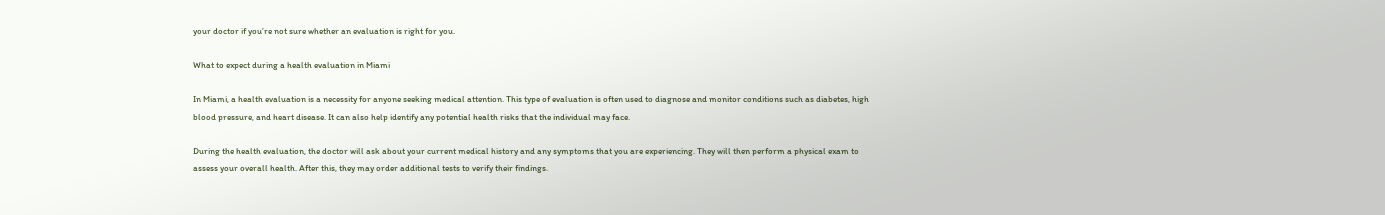your doctor if you’re not sure whether an evaluation is right for you.

What to expect during a health evaluation in Miami

In Miami, a health evaluation is a necessity for anyone seeking medical attention. This type of evaluation is often used to diagnose and monitor conditions such as diabetes, high blood pressure, and heart disease. It can also help identify any potential health risks that the individual may face.

During the health evaluation, the doctor will ask about your current medical history and any symptoms that you are experiencing. They will then perform a physical exam to assess your overall health. After this, they may order additional tests to verify their findings.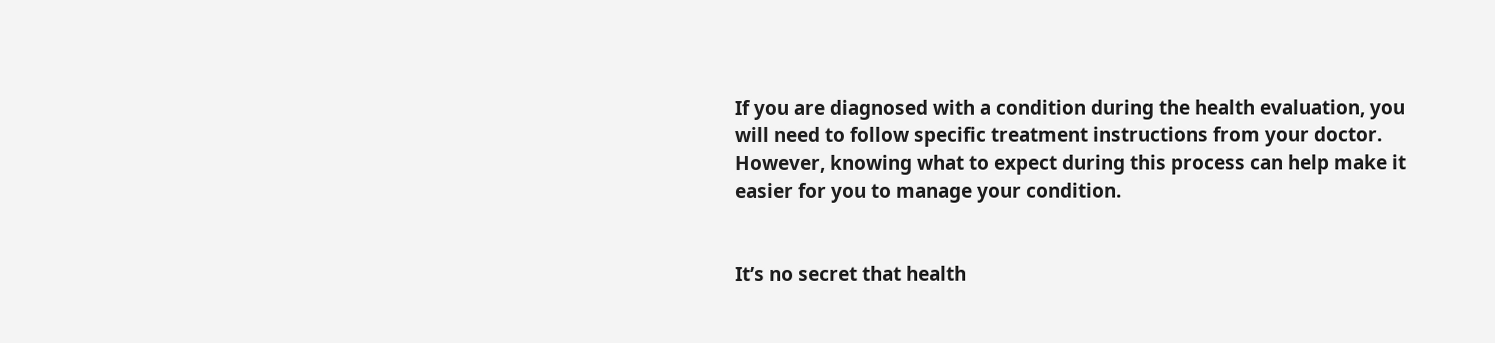If you are diagnosed with a condition during the health evaluation, you will need to follow specific treatment instructions from your doctor. However, knowing what to expect during this process can help make it easier for you to manage your condition.


It’s no secret that health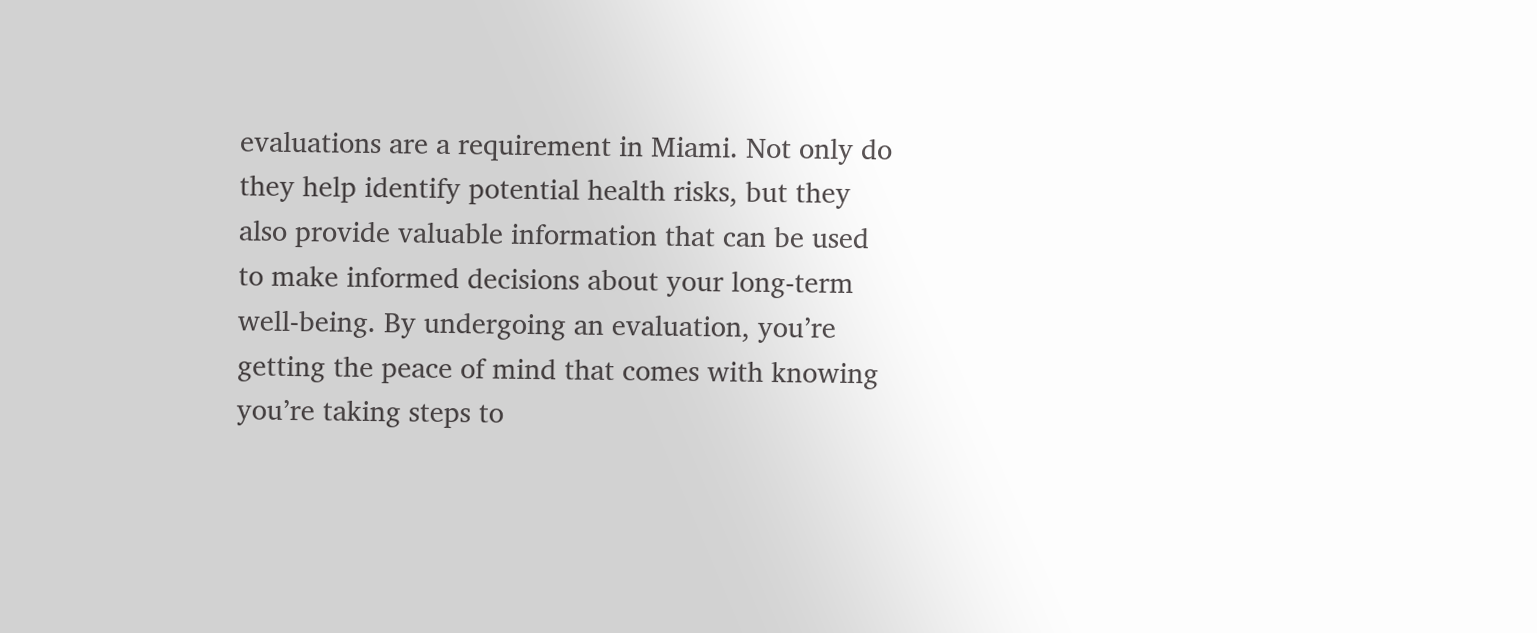evaluations are a requirement in Miami. Not only do they help identify potential health risks, but they also provide valuable information that can be used to make informed decisions about your long-term well-being. By undergoing an evaluation, you’re getting the peace of mind that comes with knowing you’re taking steps to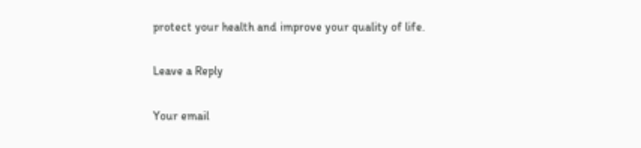protect your health and improve your quality of life.

Leave a Reply

Your email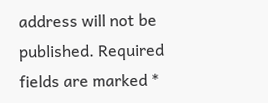address will not be published. Required fields are marked *